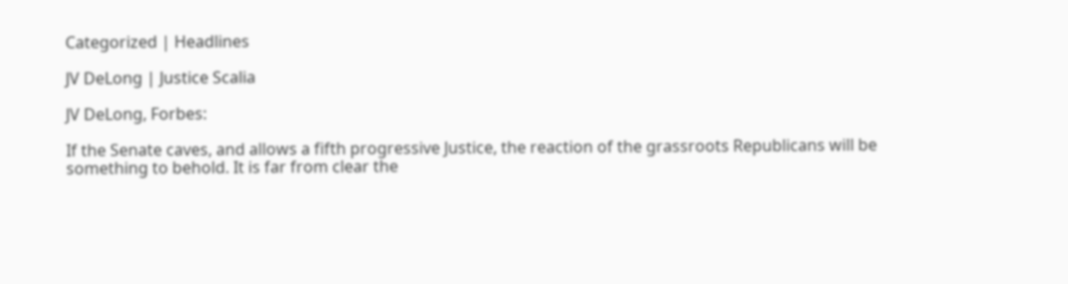Categorized | Headlines

JV DeLong | Justice Scalia

JV DeLong, Forbes:

If the Senate caves, and allows a fifth progressive Justice, the reaction of the grassroots Republicans will be something to behold. It is far from clear the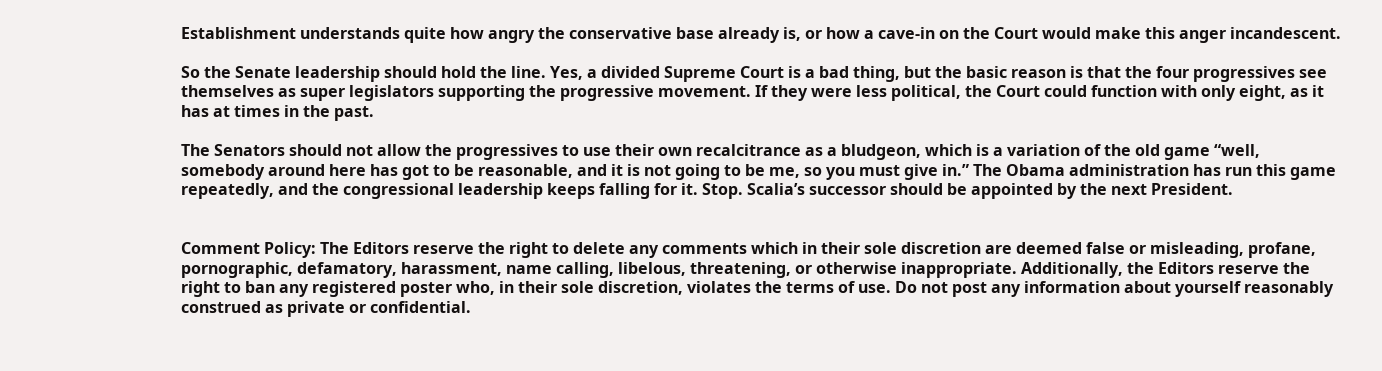Establishment understands quite how angry the conservative base already is, or how a cave-in on the Court would make this anger incandescent.

So the Senate leadership should hold the line. Yes, a divided Supreme Court is a bad thing, but the basic reason is that the four progressives see themselves as super legislators supporting the progressive movement. If they were less political, the Court could function with only eight, as it has at times in the past.

The Senators should not allow the progressives to use their own recalcitrance as a bludgeon, which is a variation of the old game “well, somebody around here has got to be reasonable, and it is not going to be me, so you must give in.” The Obama administration has run this game repeatedly, and the congressional leadership keeps falling for it. Stop. Scalia’s successor should be appointed by the next President.


Comment Policy: The Editors reserve the right to delete any comments which in their sole discretion are deemed false or misleading, profane, pornographic, defamatory, harassment, name calling, libelous, threatening, or otherwise inappropriate. Additionally, the Editors reserve the right to ban any registered poster who, in their sole discretion, violates the terms of use. Do not post any information about yourself reasonably construed as private or confidential.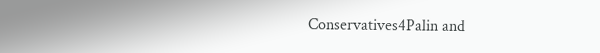Conservatives4Palin and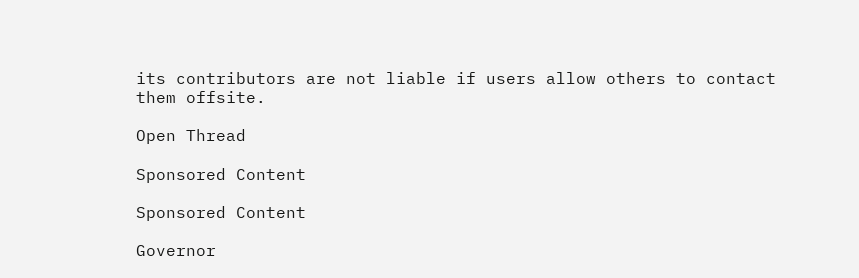its contributors are not liable if users allow others to contact them offsite.

Open Thread

Sponsored Content

Sponsored Content

Governor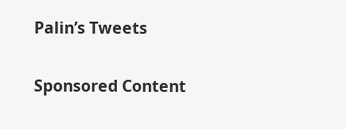Palin’s Tweets

Sponsored Content